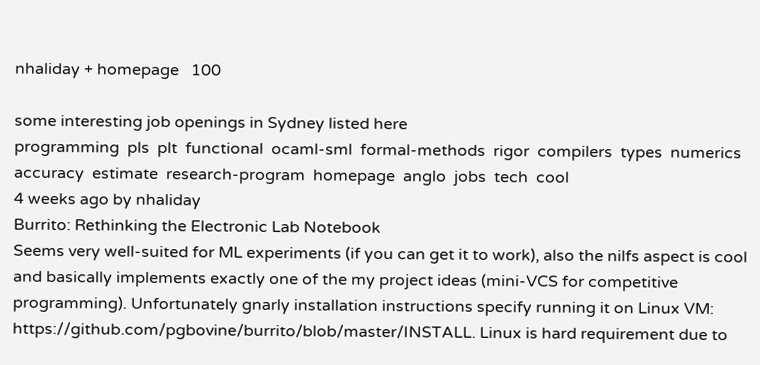nhaliday + homepage   100

some interesting job openings in Sydney listed here
programming  pls  plt  functional  ocaml-sml  formal-methods  rigor  compilers  types  numerics  accuracy  estimate  research-program  homepage  anglo  jobs  tech  cool
4 weeks ago by nhaliday
Burrito: Rethinking the Electronic Lab Notebook
Seems very well-suited for ML experiments (if you can get it to work), also the nilfs aspect is cool and basically implements exactly one of the my project ideas (mini-VCS for competitive programming). Unfortunately gnarly installation instructions specify running it on Linux VM: https://github.com/pgbovine/burrito/blob/master/INSTALL. Linux is hard requirement due to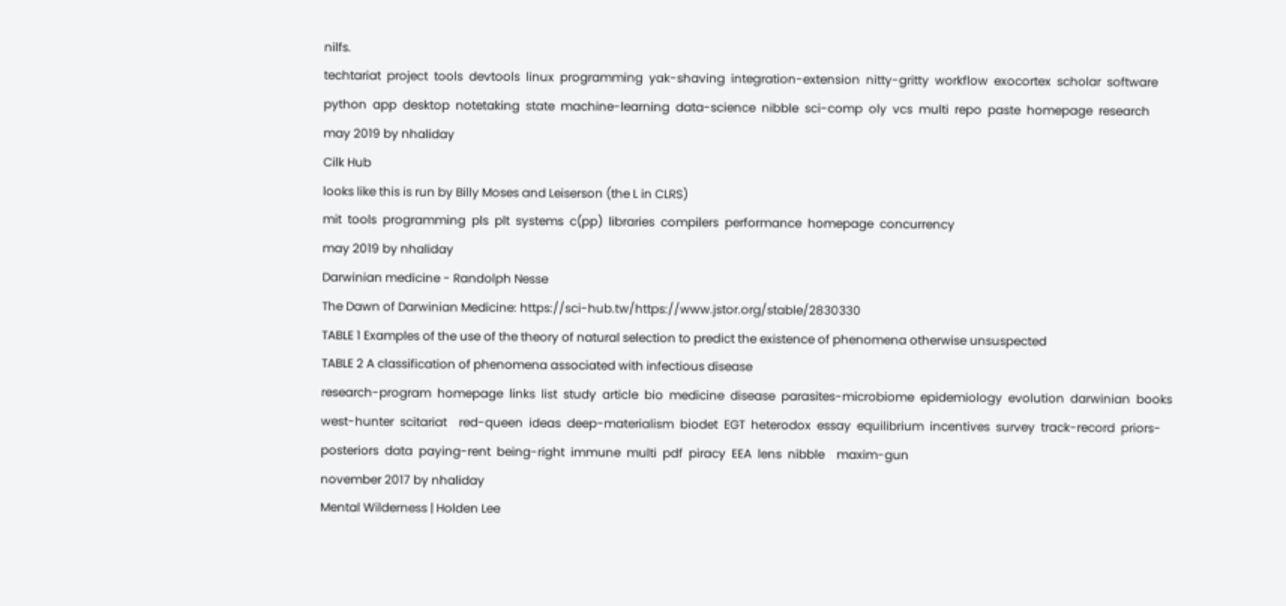nilfs.
techtariat  project  tools  devtools  linux  programming  yak-shaving  integration-extension  nitty-gritty  workflow  exocortex  scholar  software  python  app  desktop  notetaking  state  machine-learning  data-science  nibble  sci-comp  oly  vcs  multi  repo  paste  homepage  research
may 2019 by nhaliday
Cilk Hub
looks like this is run by Billy Moses and Leiserson (the L in CLRS)
mit  tools  programming  pls  plt  systems  c(pp)  libraries  compilers  performance  homepage  concurrency
may 2019 by nhaliday
Darwinian medicine - Randolph Nesse
The Dawn of Darwinian Medicine: https://sci-hub.tw/https://www.jstor.org/stable/2830330
TABLE 1 Examples of the use of the theory of natural selection to predict the existence of phenomena otherwise unsuspected
TABLE 2 A classification of phenomena associated with infectious disease
research-program  homepage  links  list  study  article  bio  medicine  disease  parasites-microbiome  epidemiology  evolution  darwinian  books  west-hunter  scitariat    red-queen  ideas  deep-materialism  biodet  EGT  heterodox  essay  equilibrium  incentives  survey  track-record  priors-posteriors  data  paying-rent  being-right  immune  multi  pdf  piracy  EEA  lens  nibble    maxim-gun
november 2017 by nhaliday
Mental Wilderness | Holden Lee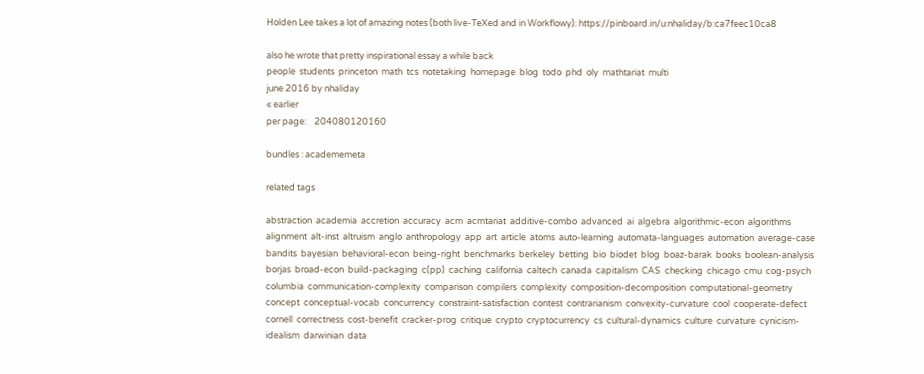Holden Lee takes a lot of amazing notes (both live-TeXed and in Workflowy): https://pinboard.in/u:nhaliday/b:ca7feec10ca8

also he wrote that pretty inspirational essay a while back
people  students  princeton  math  tcs  notetaking  homepage  blog  todo  phd  oly  mathtariat  multi
june 2016 by nhaliday
« earlier
per page:    204080120160

bundles : academemeta

related tags

abstraction  academia  accretion  accuracy  acm  acmtariat  additive-combo  advanced  ai  algebra  algorithmic-econ  algorithms  alignment  alt-inst  altruism  anglo  anthropology  app  art  article  atoms  auto-learning  automata-languages  automation  average-case  bandits  bayesian  behavioral-econ  being-right  benchmarks  berkeley  betting  bio  biodet  blog  boaz-barak  books  boolean-analysis  borjas  broad-econ  build-packaging  c(pp)  caching  california  caltech  canada  capitalism  CAS  checking  chicago  cmu  cog-psych  columbia  communication-complexity  comparison  compilers  complexity  composition-decomposition  computational-geometry  concept  conceptual-vocab  concurrency  constraint-satisfaction  contest  contrarianism  convexity-curvature  cool  cooperate-defect  cornell  correctness  cost-benefit  cracker-prog  critique  crypto  cryptocurrency  cs  cultural-dynamics  culture  curvature  cynicism-idealism  darwinian  data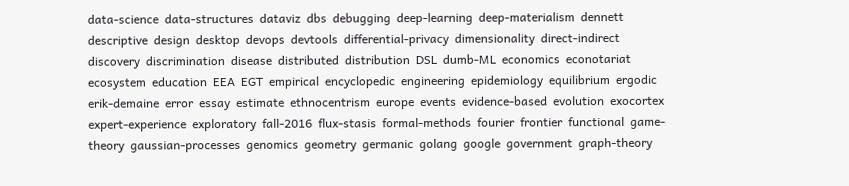data-science  data-structures  dataviz  dbs  debugging  deep-learning  deep-materialism  dennett  descriptive  design  desktop  devops  devtools  differential-privacy  dimensionality  direct-indirect  discovery  discrimination  disease  distributed  distribution  DSL  dumb-ML  economics  econotariat  ecosystem  education  EEA  EGT  empirical  encyclopedic  engineering  epidemiology  equilibrium  ergodic  erik-demaine  error  essay  estimate  ethnocentrism  europe  events  evidence-based  evolution  exocortex  expert-experience  exploratory  fall-2016  flux-stasis  formal-methods  fourier  frontier  functional  game-theory  gaussian-processes  genomics  geometry  germanic  golang  google  government  graph-theory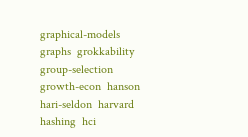graphical-models  graphs  grokkability  group-selection  growth-econ  hanson  hari-seldon  harvard  hashing  hci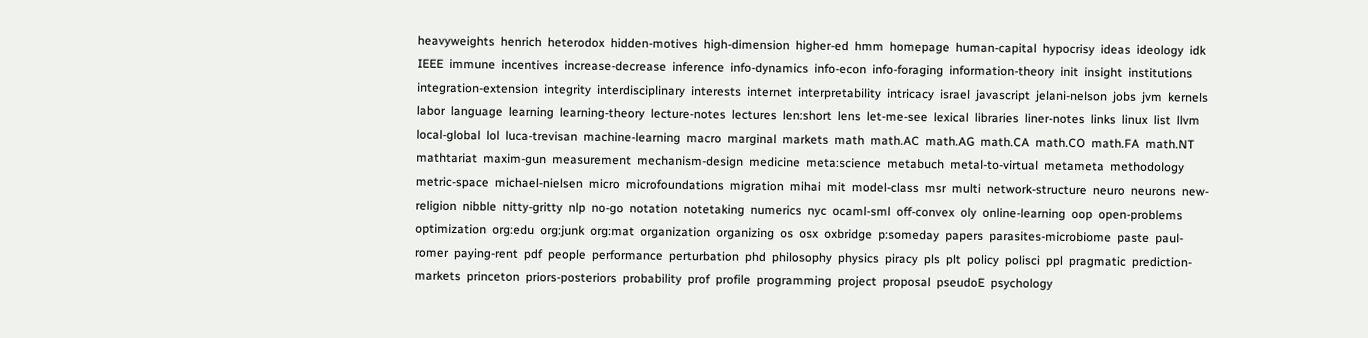heavyweights  henrich  heterodox  hidden-motives  high-dimension  higher-ed  hmm  homepage  human-capital  hypocrisy  ideas  ideology  idk  IEEE  immune  incentives  increase-decrease  inference  info-dynamics  info-econ  info-foraging  information-theory  init  insight  institutions  integration-extension  integrity  interdisciplinary  interests  internet  interpretability  intricacy  israel  javascript  jelani-nelson  jobs  jvm  kernels  labor  language  learning  learning-theory  lecture-notes  lectures  len:short  lens  let-me-see  lexical  libraries  liner-notes  links  linux  list  llvm  local-global  lol  luca-trevisan  machine-learning  macro  marginal  markets  math  math.AC  math.AG  math.CA  math.CO  math.FA  math.NT  mathtariat  maxim-gun  measurement  mechanism-design  medicine  meta:science  metabuch  metal-to-virtual  metameta  methodology  metric-space  michael-nielsen  micro  microfoundations  migration  mihai  mit  model-class  msr  multi  network-structure  neuro  neurons  new-religion  nibble  nitty-gritty  nlp  no-go  notation  notetaking  numerics  nyc  ocaml-sml  off-convex  oly  online-learning  oop  open-problems  optimization  org:edu  org:junk  org:mat  organization  organizing  os  osx  oxbridge  p:someday  papers  parasites-microbiome  paste  paul-romer  paying-rent  pdf  people  performance  perturbation  phd  philosophy  physics  piracy  pls  plt  policy  polisci  ppl  pragmatic  prediction-markets  princeton  priors-posteriors  probability  prof  profile  programming  project  proposal  pseudoE  psychology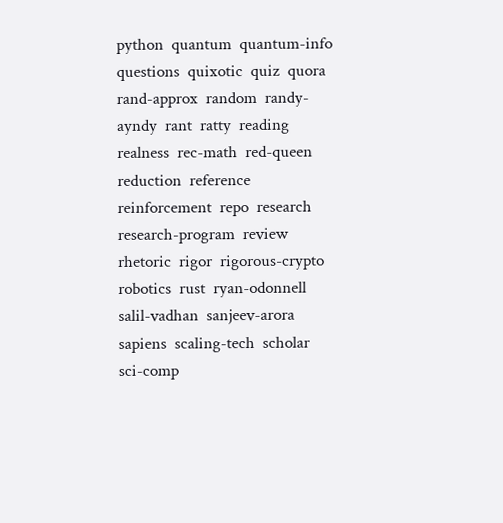python  quantum  quantum-info  questions  quixotic  quiz  quora  rand-approx  random  randy-ayndy  rant  ratty  reading  realness  rec-math  red-queen  reduction  reference  reinforcement  repo  research  research-program  review  rhetoric  rigor  rigorous-crypto  robotics  rust  ryan-odonnell  salil-vadhan  sanjeev-arora  sapiens  scaling-tech  scholar  sci-comp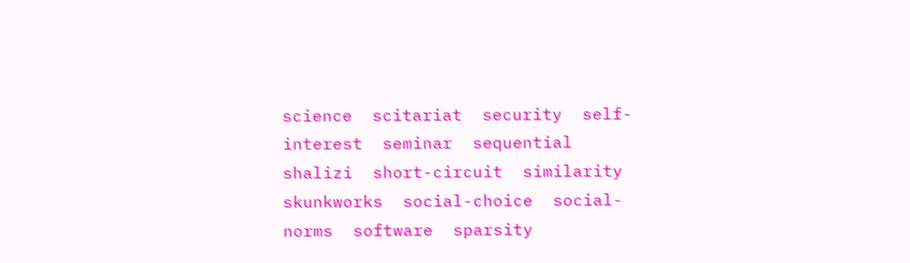science  scitariat  security  self-interest  seminar  sequential  shalizi  short-circuit  similarity  skunkworks  social-choice  social-norms  software  sparsity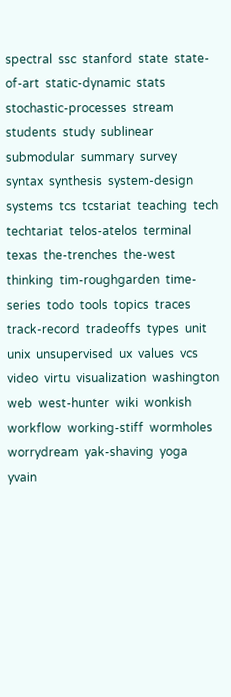spectral  ssc  stanford  state  state-of-art  static-dynamic  stats  stochastic-processes  stream  students  study  sublinear  submodular  summary  survey  syntax  synthesis  system-design  systems  tcs  tcstariat  teaching  tech  techtariat  telos-atelos  terminal  texas  the-trenches  the-west  thinking  tim-roughgarden  time-series  todo  tools  topics  traces  track-record  tradeoffs  types  unit  unix  unsupervised  ux  values  vcs  video  virtu  visualization  washington  web  west-hunter  wiki  wonkish  workflow  working-stiff  wormholes  worrydream  yak-shaving  yoga  yvain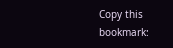Copy this bookmark: